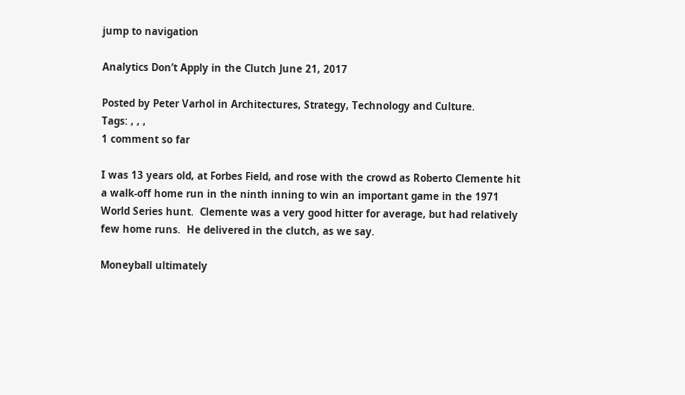jump to navigation

Analytics Don’t Apply in the Clutch June 21, 2017

Posted by Peter Varhol in Architectures, Strategy, Technology and Culture.
Tags: , , ,
1 comment so far

I was 13 years old, at Forbes Field, and rose with the crowd as Roberto Clemente hit a walk-off home run in the ninth inning to win an important game in the 1971 World Series hunt.  Clemente was a very good hitter for average, but had relatively few home runs.  He delivered in the clutch, as we say.

Moneyball ultimately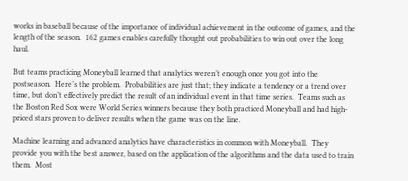works in baseball because of the importance of individual achievement in the outcome of games, and the length of the season.  162 games enables carefully thought out probabilities to win out over the long haul.

But teams practicing Moneyball learned that analytics weren’t enough once you got into the postseason.  Here’s the problem.  Probabilities are just that; they indicate a tendency or a trend over time, but don’t effectively predict the result of an individual event in that time series.  Teams such as the Boston Red Sox were World Series winners because they both practiced Moneyball and had high-priced stars proven to deliver results when the game was on the line.

Machine learning and advanced analytics have characteristics in common with Moneyball.  They provide you with the best answer, based on the application of the algorithms and the data used to train them.  Most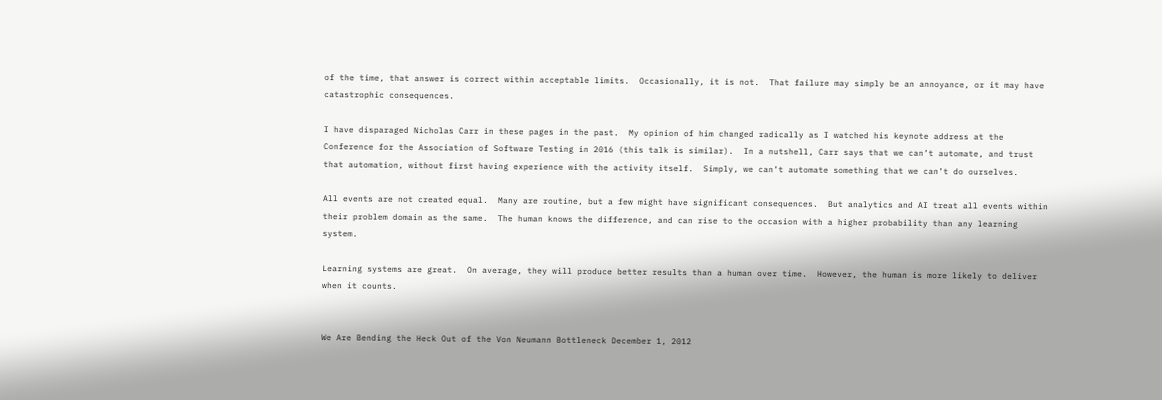of the time, that answer is correct within acceptable limits.  Occasionally, it is not.  That failure may simply be an annoyance, or it may have catastrophic consequences.

I have disparaged Nicholas Carr in these pages in the past.  My opinion of him changed radically as I watched his keynote address at the Conference for the Association of Software Testing in 2016 (this talk is similar).  In a nutshell, Carr says that we can’t automate, and trust that automation, without first having experience with the activity itself.  Simply, we can’t automate something that we can’t do ourselves.

All events are not created equal.  Many are routine, but a few might have significant consequences.  But analytics and AI treat all events within their problem domain as the same.  The human knows the difference, and can rise to the occasion with a higher probability than any learning system.

Learning systems are great.  On average, they will produce better results than a human over time.  However, the human is more likely to deliver when it counts.


We Are Bending the Heck Out of the Von Neumann Bottleneck December 1, 2012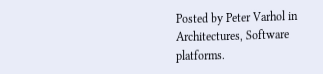Posted by Peter Varhol in Architectures, Software platforms.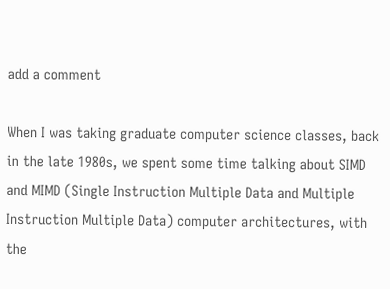add a comment

When I was taking graduate computer science classes, back in the late 1980s, we spent some time talking about SIMD and MIMD (Single Instruction Multiple Data and Multiple Instruction Multiple Data) computer architectures, with the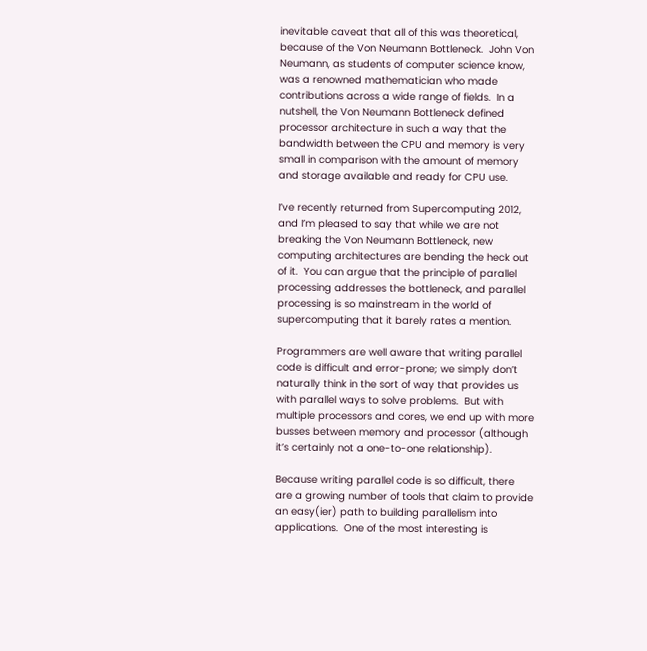inevitable caveat that all of this was theoretical, because of the Von Neumann Bottleneck.  John Von Neumann, as students of computer science know, was a renowned mathematician who made contributions across a wide range of fields.  In a nutshell, the Von Neumann Bottleneck defined processor architecture in such a way that the bandwidth between the CPU and memory is very small in comparison with the amount of memory and storage available and ready for CPU use.

I’ve recently returned from Supercomputing 2012, and I’m pleased to say that while we are not breaking the Von Neumann Bottleneck, new computing architectures are bending the heck out of it.  You can argue that the principle of parallel processing addresses the bottleneck, and parallel processing is so mainstream in the world of supercomputing that it barely rates a mention.

Programmers are well aware that writing parallel code is difficult and error-prone; we simply don’t naturally think in the sort of way that provides us with parallel ways to solve problems.  But with multiple processors and cores, we end up with more busses between memory and processor (although it’s certainly not a one-to-one relationship).

Because writing parallel code is so difficult, there are a growing number of tools that claim to provide an easy(ier) path to building parallelism into applications.  One of the most interesting is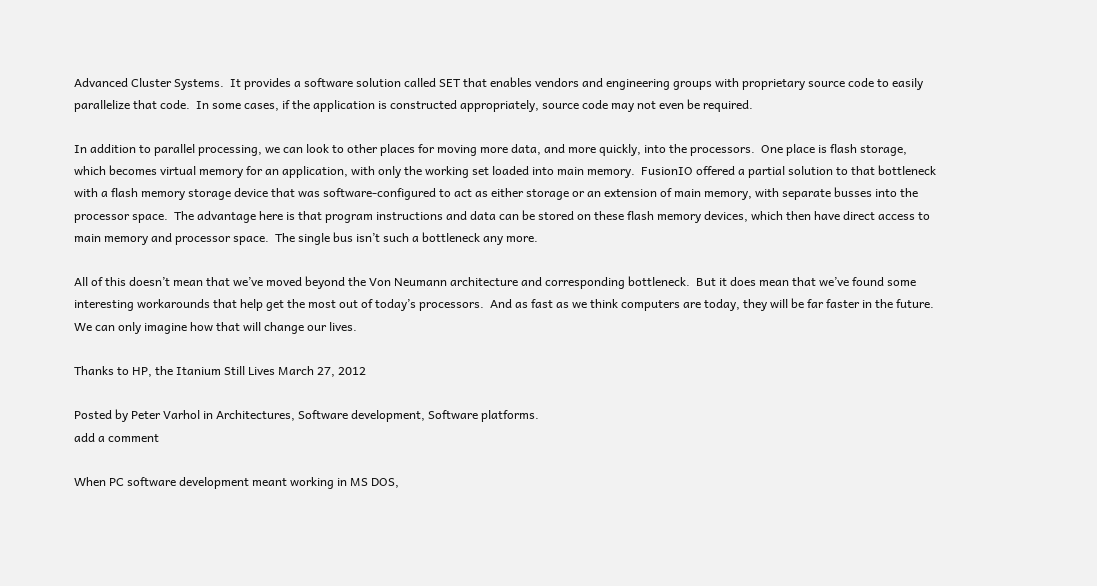Advanced Cluster Systems.  It provides a software solution called SET that enables vendors and engineering groups with proprietary source code to easily parallelize that code.  In some cases, if the application is constructed appropriately, source code may not even be required.

In addition to parallel processing, we can look to other places for moving more data, and more quickly, into the processors.  One place is flash storage, which becomes virtual memory for an application, with only the working set loaded into main memory.  FusionIO offered a partial solution to that bottleneck with a flash memory storage device that was software-configured to act as either storage or an extension of main memory, with separate busses into the processor space.  The advantage here is that program instructions and data can be stored on these flash memory devices, which then have direct access to main memory and processor space.  The single bus isn’t such a bottleneck any more.

All of this doesn’t mean that we’ve moved beyond the Von Neumann architecture and corresponding bottleneck.  But it does mean that we’ve found some interesting workarounds that help get the most out of today’s processors.  And as fast as we think computers are today, they will be far faster in the future.  We can only imagine how that will change our lives.

Thanks to HP, the Itanium Still Lives March 27, 2012

Posted by Peter Varhol in Architectures, Software development, Software platforms.
add a comment

When PC software development meant working in MS DOS,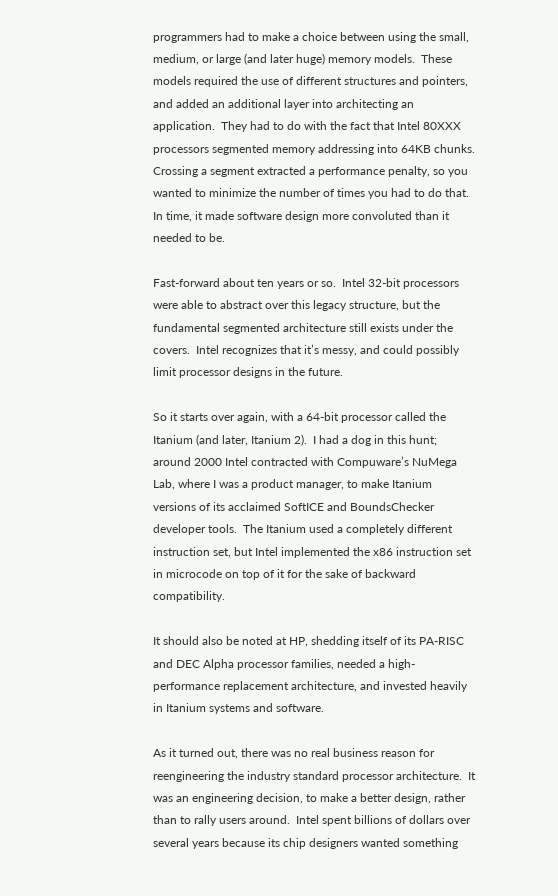programmers had to make a choice between using the small, medium, or large (and later huge) memory models.  These models required the use of different structures and pointers, and added an additional layer into architecting an application.  They had to do with the fact that Intel 80XXX processors segmented memory addressing into 64KB chunks.  Crossing a segment extracted a performance penalty, so you wanted to minimize the number of times you had to do that.  In time, it made software design more convoluted than it needed to be.

Fast-forward about ten years or so.  Intel 32-bit processors were able to abstract over this legacy structure, but the fundamental segmented architecture still exists under the covers.  Intel recognizes that it’s messy, and could possibly limit processor designs in the future.

So it starts over again, with a 64-bit processor called the Itanium (and later, Itanium 2).  I had a dog in this hunt; around 2000 Intel contracted with Compuware’s NuMega Lab, where I was a product manager, to make Itanium versions of its acclaimed SoftICE and BoundsChecker developer tools.  The Itanium used a completely different instruction set, but Intel implemented the x86 instruction set in microcode on top of it for the sake of backward compatibility.

It should also be noted at HP, shedding itself of its PA-RISC and DEC Alpha processor families, needed a high-performance replacement architecture, and invested heavily in Itanium systems and software.

As it turned out, there was no real business reason for reengineering the industry standard processor architecture.  It was an engineering decision, to make a better design, rather than to rally users around.  Intel spent billions of dollars over several years because its chip designers wanted something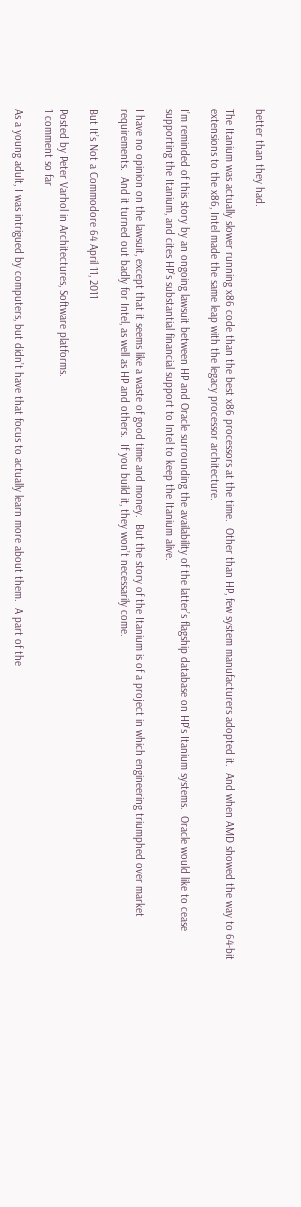better than they had.

The Itanium was actually slower running x86 code than the best x86 processors at the time.  Other than HP, few system manufacturers adopted it.  And when AMD showed the way to 64-bit extensions to the x86, Intel made the same leap with the legacy processor architecture.

I’m reminded of this story by an ongoing lawsuit between HP and Oracle surrounding the availability of the latter’s flagship database on HP’s Itanium systems.  Oracle would like to cease supporting the Itanium, and cites HP’s substantial financial support to Intel to keep the Itanium alive.

I have no opinion on the lawsuit, except that it seems like a waste of good time and money.  But the story of the Itanium is of a project in which engineering triumphed over market requirements.  And it turned out badly for Intel, as well as HP and others.  If you build it, they won’t necessarily come.

But It’s Not a Commodore 64 April 11, 2011

Posted by Peter Varhol in Architectures, Software platforms.
1 comment so far

As a young adult, I was intrigued by computers, but didn’t have that focus to actually learn more about them.  A part of the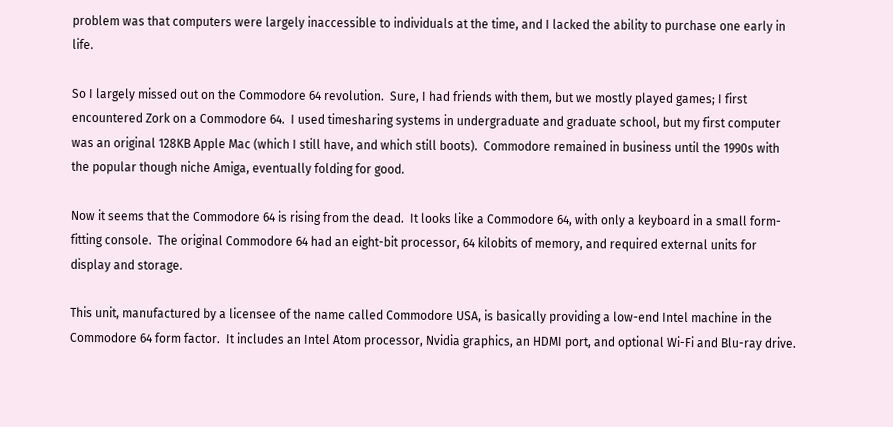problem was that computers were largely inaccessible to individuals at the time, and I lacked the ability to purchase one early in life.

So I largely missed out on the Commodore 64 revolution.  Sure, I had friends with them, but we mostly played games; I first encountered Zork on a Commodore 64.  I used timesharing systems in undergraduate and graduate school, but my first computer was an original 128KB Apple Mac (which I still have, and which still boots).  Commodore remained in business until the 1990s with the popular though niche Amiga, eventually folding for good.

Now it seems that the Commodore 64 is rising from the dead.  It looks like a Commodore 64, with only a keyboard in a small form-fitting console.  The original Commodore 64 had an eight-bit processor, 64 kilobits of memory, and required external units for display and storage.

This unit, manufactured by a licensee of the name called Commodore USA, is basically providing a low-end Intel machine in the Commodore 64 form factor.  It includes an Intel Atom processor, Nvidia graphics, an HDMI port, and optional Wi-Fi and Blu-ray drive.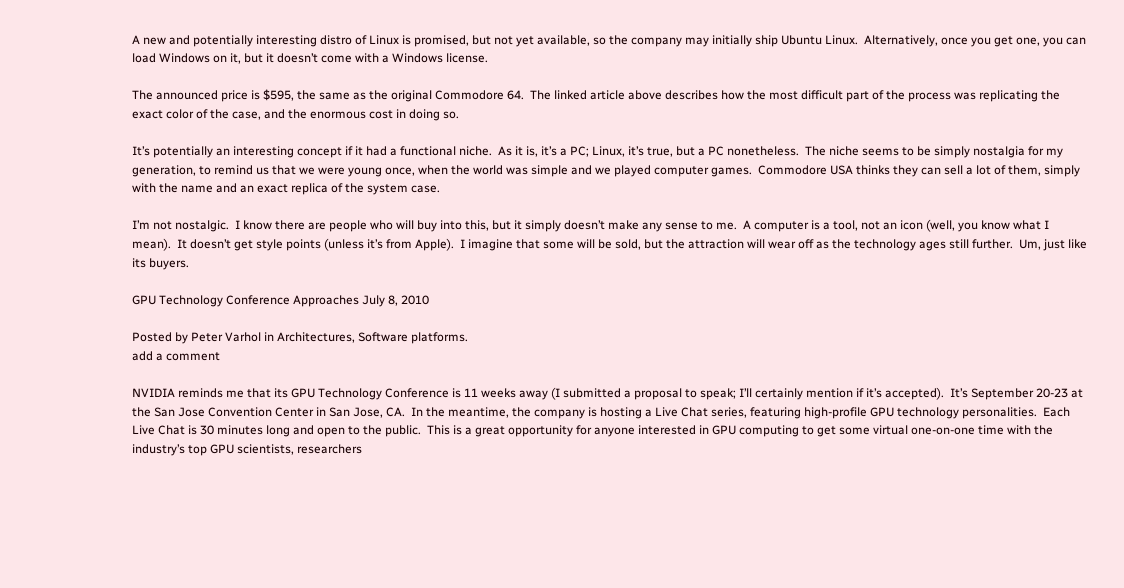A new and potentially interesting distro of Linux is promised, but not yet available, so the company may initially ship Ubuntu Linux.  Alternatively, once you get one, you can load Windows on it, but it doesn’t come with a Windows license.

The announced price is $595, the same as the original Commodore 64.  The linked article above describes how the most difficult part of the process was replicating the exact color of the case, and the enormous cost in doing so.

It’s potentially an interesting concept if it had a functional niche.  As it is, it’s a PC; Linux, it’s true, but a PC nonetheless.  The niche seems to be simply nostalgia for my generation, to remind us that we were young once, when the world was simple and we played computer games.  Commodore USA thinks they can sell a lot of them, simply with the name and an exact replica of the system case.

I’m not nostalgic.  I know there are people who will buy into this, but it simply doesn’t make any sense to me.  A computer is a tool, not an icon (well, you know what I mean).  It doesn’t get style points (unless it’s from Apple).  I imagine that some will be sold, but the attraction will wear off as the technology ages still further.  Um, just like its buyers.

GPU Technology Conference Approaches July 8, 2010

Posted by Peter Varhol in Architectures, Software platforms.
add a comment

NVIDIA reminds me that its GPU Technology Conference is 11 weeks away (I submitted a proposal to speak; I’ll certainly mention if it’s accepted).  It’s September 20-23 at the San Jose Convention Center in San Jose, CA.  In the meantime, the company is hosting a Live Chat series, featuring high-profile GPU technology personalities.  Each Live Chat is 30 minutes long and open to the public.  This is a great opportunity for anyone interested in GPU computing to get some virtual one-on-one time with the industry’s top GPU scientists, researchers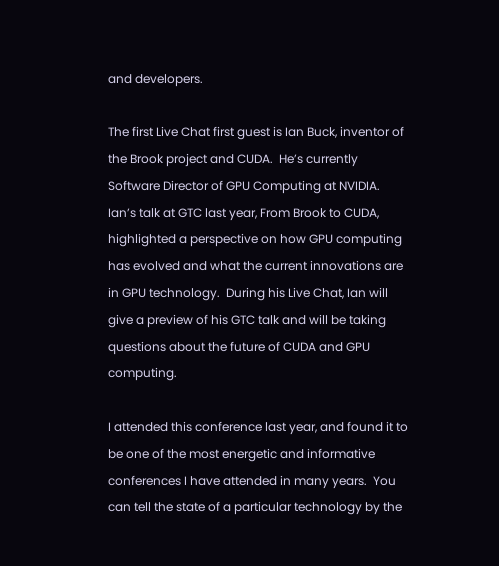and developers.

The first Live Chat first guest is Ian Buck, inventor of the Brook project and CUDA.  He’s currently Software Director of GPU Computing at NVIDIA. Ian’s talk at GTC last year, From Brook to CUDA, highlighted a perspective on how GPU computing has evolved and what the current innovations are in GPU technology.  During his Live Chat, Ian will give a preview of his GTC talk and will be taking questions about the future of CUDA and GPU computing.

I attended this conference last year, and found it to be one of the most energetic and informative conferences I have attended in many years.  You can tell the state of a particular technology by the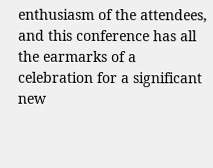enthusiasm of the attendees, and this conference has all the earmarks of a celebration for a significant new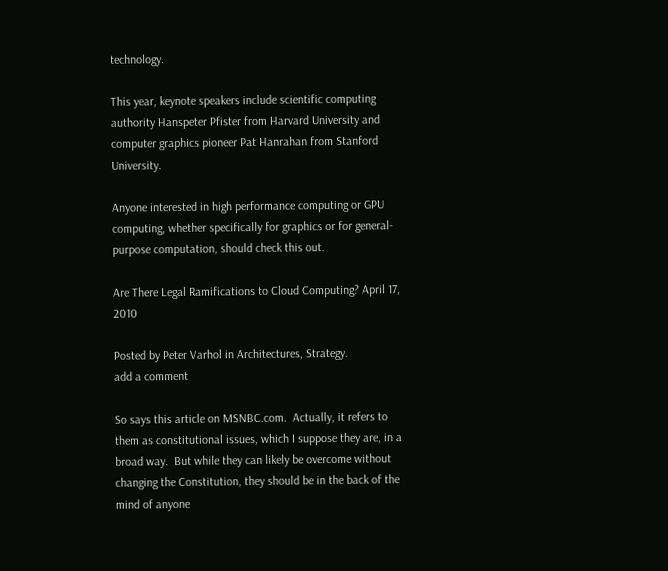technology.

This year, keynote speakers include scientific computing authority Hanspeter Pfister from Harvard University and computer graphics pioneer Pat Hanrahan from Stanford University.

Anyone interested in high performance computing or GPU computing, whether specifically for graphics or for general-purpose computation, should check this out.

Are There Legal Ramifications to Cloud Computing? April 17, 2010

Posted by Peter Varhol in Architectures, Strategy.
add a comment

So says this article on MSNBC.com.  Actually, it refers to them as constitutional issues, which I suppose they are, in a broad way.  But while they can likely be overcome without changing the Constitution, they should be in the back of the mind of anyone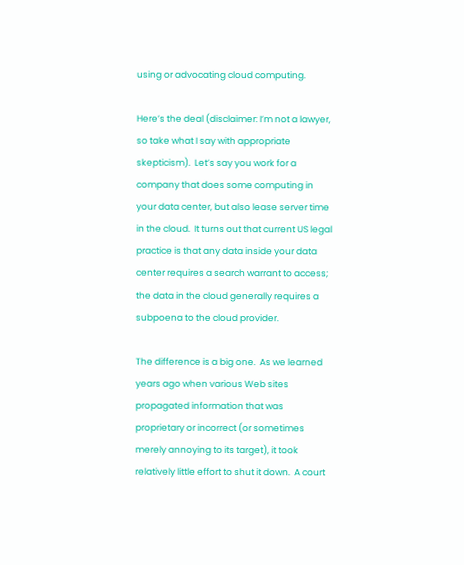using or advocating cloud computing.

Here’s the deal (disclaimer: I’m not a lawyer, so take what I say with appropriate skepticism).  Let’s say you work for a company that does some computing in your data center, but also lease server time in the cloud.  It turns out that current US legal practice is that any data inside your data center requires a search warrant to access; the data in the cloud generally requires a subpoena to the cloud provider.

The difference is a big one.  As we learned years ago when various Web sites propagated information that was proprietary or incorrect (or sometimes merely annoying to its target), it took relatively little effort to shut it down.  A court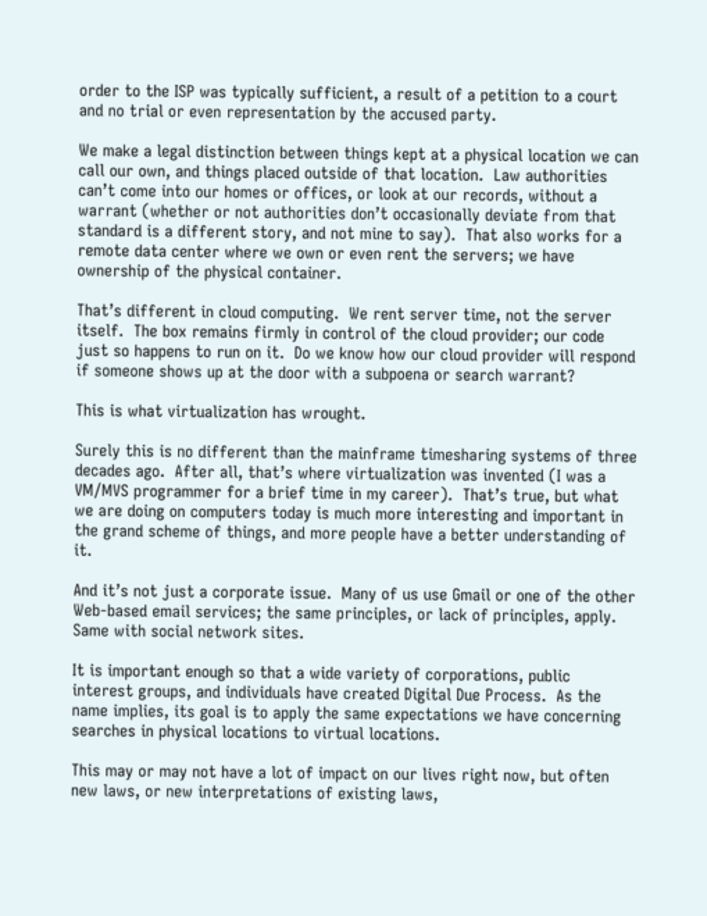order to the ISP was typically sufficient, a result of a petition to a court and no trial or even representation by the accused party.

We make a legal distinction between things kept at a physical location we can call our own, and things placed outside of that location.  Law authorities can’t come into our homes or offices, or look at our records, without a warrant (whether or not authorities don’t occasionally deviate from that standard is a different story, and not mine to say).  That also works for a remote data center where we own or even rent the servers; we have ownership of the physical container.

That’s different in cloud computing.  We rent server time, not the server itself.  The box remains firmly in control of the cloud provider; our code just so happens to run on it.  Do we know how our cloud provider will respond if someone shows up at the door with a subpoena or search warrant?

This is what virtualization has wrought.

Surely this is no different than the mainframe timesharing systems of three decades ago.  After all, that’s where virtualization was invented (I was a VM/MVS programmer for a brief time in my career).  That’s true, but what we are doing on computers today is much more interesting and important in the grand scheme of things, and more people have a better understanding of it.

And it’s not just a corporate issue.  Many of us use Gmail or one of the other Web-based email services; the same principles, or lack of principles, apply.  Same with social network sites.

It is important enough so that a wide variety of corporations, public interest groups, and individuals have created Digital Due Process.  As the name implies, its goal is to apply the same expectations we have concerning searches in physical locations to virtual locations.

This may or may not have a lot of impact on our lives right now, but often new laws, or new interpretations of existing laws,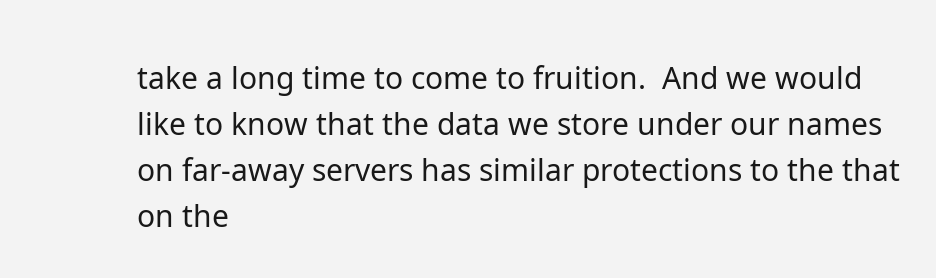take a long time to come to fruition.  And we would like to know that the data we store under our names on far-away servers has similar protections to the that on the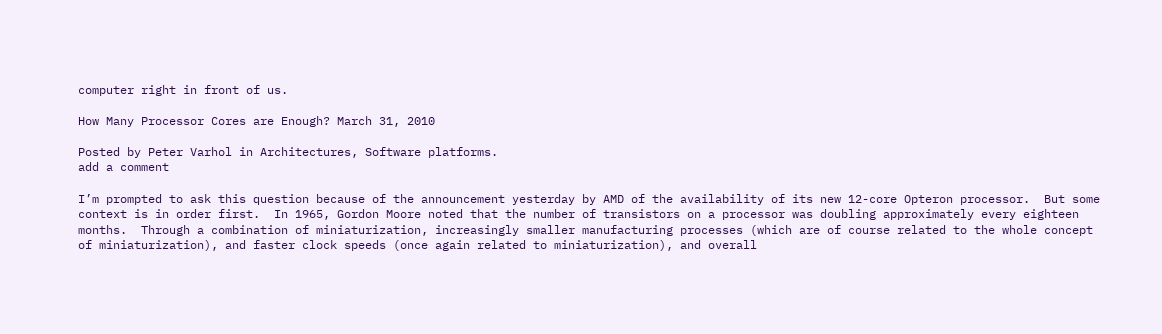computer right in front of us.

How Many Processor Cores are Enough? March 31, 2010

Posted by Peter Varhol in Architectures, Software platforms.
add a comment

I’m prompted to ask this question because of the announcement yesterday by AMD of the availability of its new 12-core Opteron processor.  But some context is in order first.  In 1965, Gordon Moore noted that the number of transistors on a processor was doubling approximately every eighteen months.  Through a combination of miniaturization, increasingly smaller manufacturing processes (which are of course related to the whole concept of miniaturization), and faster clock speeds (once again related to miniaturization), and overall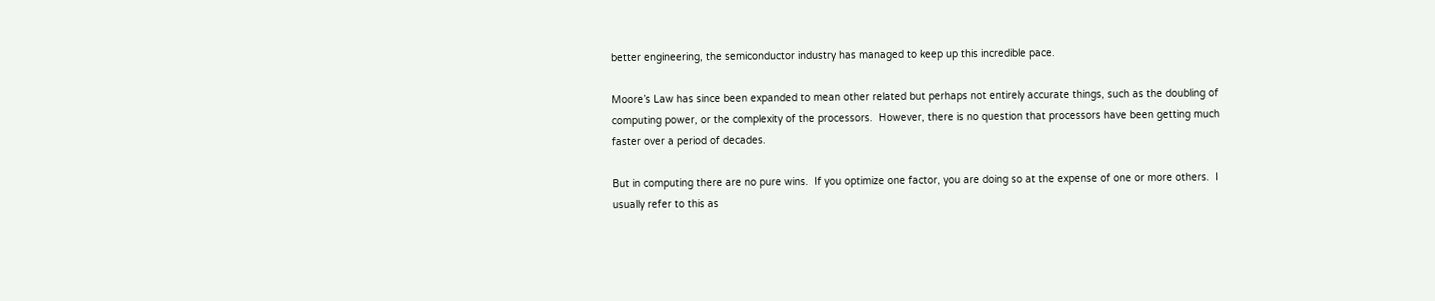better engineering, the semiconductor industry has managed to keep up this incredible pace.

Moore’s Law has since been expanded to mean other related but perhaps not entirely accurate things, such as the doubling of computing power, or the complexity of the processors.  However, there is no question that processors have been getting much faster over a period of decades.

But in computing there are no pure wins.  If you optimize one factor, you are doing so at the expense of one or more others.  I usually refer to this as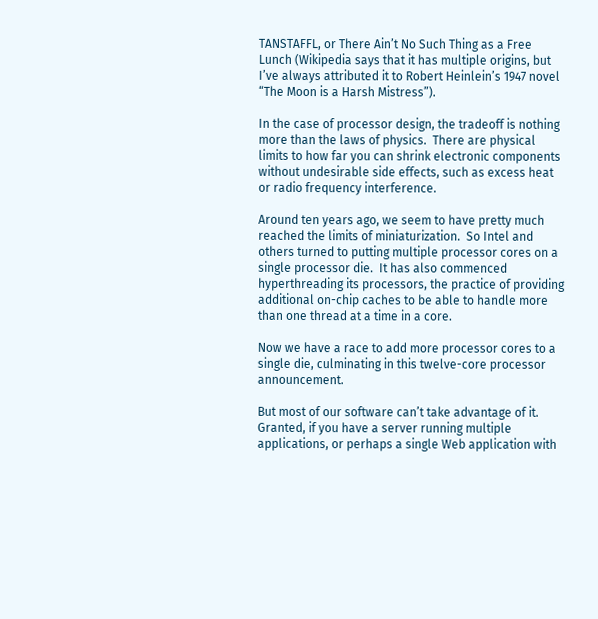TANSTAFFL, or There Ain’t No Such Thing as a Free Lunch (Wikipedia says that it has multiple origins, but I’ve always attributed it to Robert Heinlein’s 1947 novel “The Moon is a Harsh Mistress”).

In the case of processor design, the tradeoff is nothing more than the laws of physics.  There are physical limits to how far you can shrink electronic components without undesirable side effects, such as excess heat or radio frequency interference.

Around ten years ago, we seem to have pretty much reached the limits of miniaturization.  So Intel and others turned to putting multiple processor cores on a single processor die.  It has also commenced hyperthreading its processors, the practice of providing additional on-chip caches to be able to handle more than one thread at a time in a core.

Now we have a race to add more processor cores to a single die, culminating in this twelve-core processor announcement.

But most of our software can’t take advantage of it.  Granted, if you have a server running multiple applications, or perhaps a single Web application with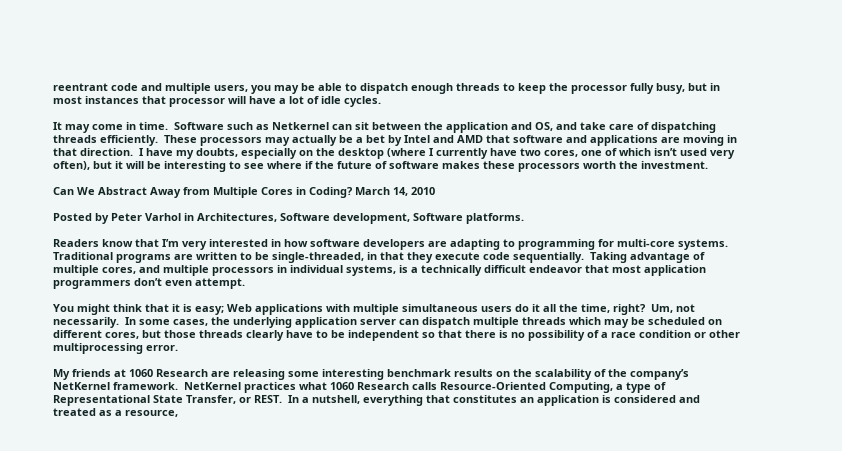reentrant code and multiple users, you may be able to dispatch enough threads to keep the processor fully busy, but in most instances that processor will have a lot of idle cycles.

It may come in time.  Software such as Netkernel can sit between the application and OS, and take care of dispatching threads efficiently.  These processors may actually be a bet by Intel and AMD that software and applications are moving in that direction.  I have my doubts, especially on the desktop (where I currently have two cores, one of which isn’t used very often), but it will be interesting to see where if the future of software makes these processors worth the investment.

Can We Abstract Away from Multiple Cores in Coding? March 14, 2010

Posted by Peter Varhol in Architectures, Software development, Software platforms.

Readers know that I’m very interested in how software developers are adapting to programming for multi-core systems.  Traditional programs are written to be single-threaded, in that they execute code sequentially.  Taking advantage of multiple cores, and multiple processors in individual systems, is a technically difficult endeavor that most application programmers don’t even attempt.

You might think that it is easy; Web applications with multiple simultaneous users do it all the time, right?  Um, not necessarily.  In some cases, the underlying application server can dispatch multiple threads which may be scheduled on different cores, but those threads clearly have to be independent so that there is no possibility of a race condition or other multiprocessing error.

My friends at 1060 Research are releasing some interesting benchmark results on the scalability of the company’s NetKernel framework.  NetKernel practices what 1060 Research calls Resource-Oriented Computing, a type of Representational State Transfer, or REST.  In a nutshell, everything that constitutes an application is considered and treated as a resource,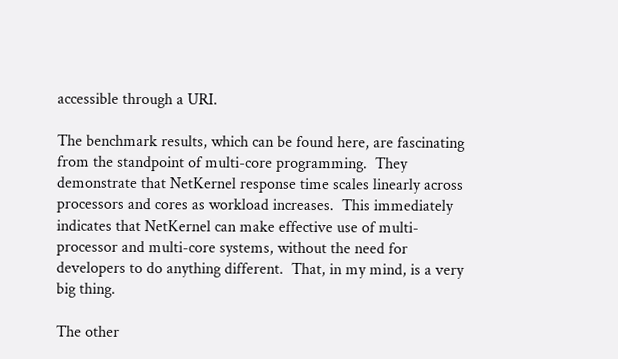accessible through a URI.

The benchmark results, which can be found here, are fascinating from the standpoint of multi-core programming.  They demonstrate that NetKernel response time scales linearly across processors and cores as workload increases.  This immediately indicates that NetKernel can make effective use of multi-processor and multi-core systems, without the need for developers to do anything different.  That, in my mind, is a very big thing.

The other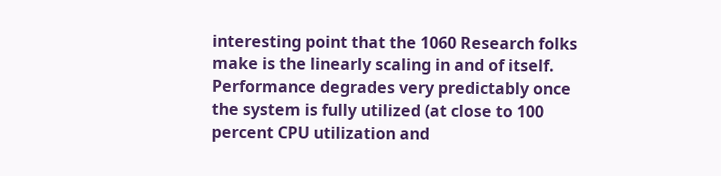interesting point that the 1060 Research folks make is the linearly scaling in and of itself.  Performance degrades very predictably once the system is fully utilized (at close to 100 percent CPU utilization and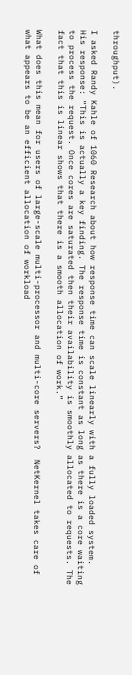throughput).

I asked Randy Kahle of 1060 Research about how response time can scale linearly with a fully loaded system.  His response: “This is actually a key finding. The response time is constant as long as there is a core waiting to process the request. Once cores are saturated then their availability is smoothly allocated to requests. The fact that this is linear shows that there is a smooth allocation of work.”

What does this mean for users of large-scale multi-processor and multi-core servers?  NetKernel takes care of what appears to be an efficient allocation of workload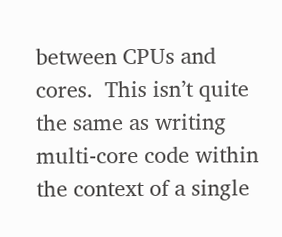between CPUs and cores.  This isn’t quite the same as writing multi-core code within the context of a single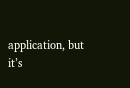application, but it’s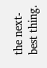the next-best thing.